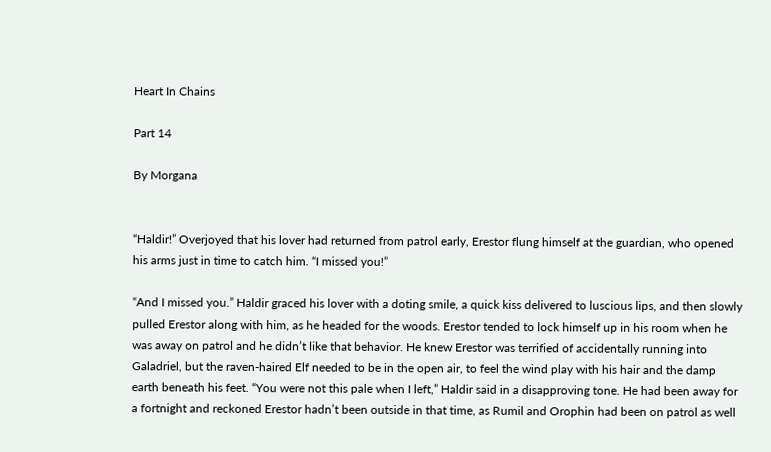Heart In Chains

Part 14

By Morgana


“Haldir!” Overjoyed that his lover had returned from patrol early, Erestor flung himself at the guardian, who opened his arms just in time to catch him. “I missed you!”

“And I missed you.” Haldir graced his lover with a doting smile, a quick kiss delivered to luscious lips, and then slowly pulled Erestor along with him, as he headed for the woods. Erestor tended to lock himself up in his room when he was away on patrol and he didn’t like that behavior. He knew Erestor was terrified of accidentally running into Galadriel, but the raven-haired Elf needed to be in the open air, to feel the wind play with his hair and the damp earth beneath his feet. “You were not this pale when I left,” Haldir said in a disapproving tone. He had been away for a fortnight and reckoned Erestor hadn’t been outside in that time, as Rumil and Orophin had been on patrol as well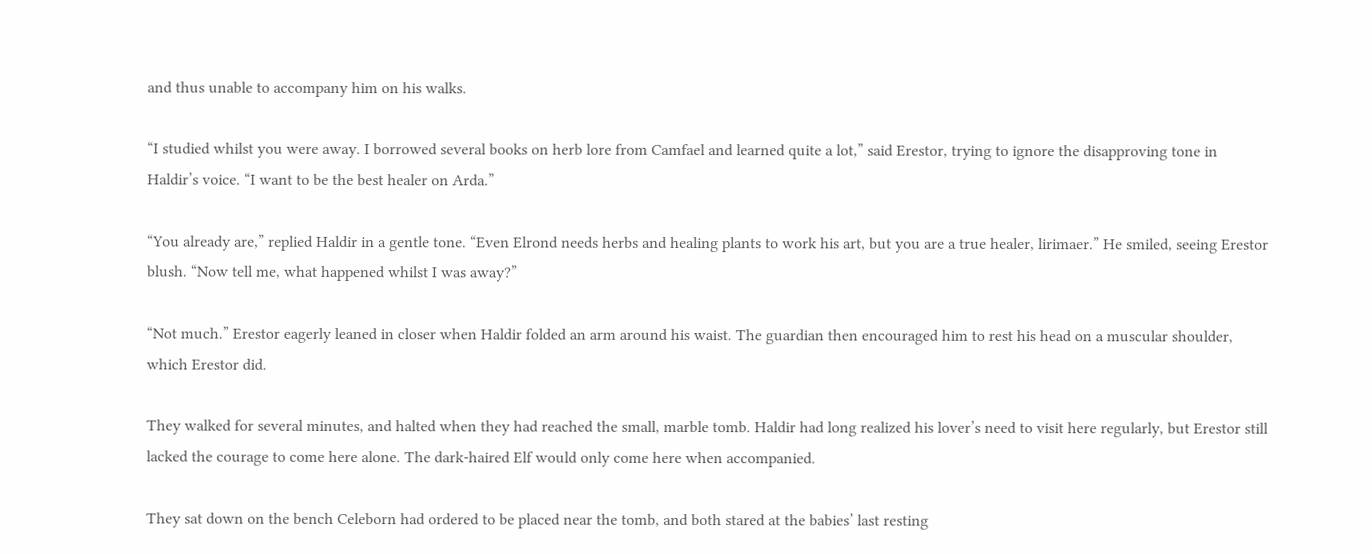and thus unable to accompany him on his walks.

“I studied whilst you were away. I borrowed several books on herb lore from Camfael and learned quite a lot,” said Erestor, trying to ignore the disapproving tone in Haldir’s voice. “I want to be the best healer on Arda.”

“You already are,” replied Haldir in a gentle tone. “Even Elrond needs herbs and healing plants to work his art, but you are a true healer, lirimaer.” He smiled, seeing Erestor blush. “Now tell me, what happened whilst I was away?”

“Not much.” Erestor eagerly leaned in closer when Haldir folded an arm around his waist. The guardian then encouraged him to rest his head on a muscular shoulder, which Erestor did.

They walked for several minutes, and halted when they had reached the small, marble tomb. Haldir had long realized his lover’s need to visit here regularly, but Erestor still lacked the courage to come here alone. The dark-haired Elf would only come here when accompanied.

They sat down on the bench Celeborn had ordered to be placed near the tomb, and both stared at the babies’ last resting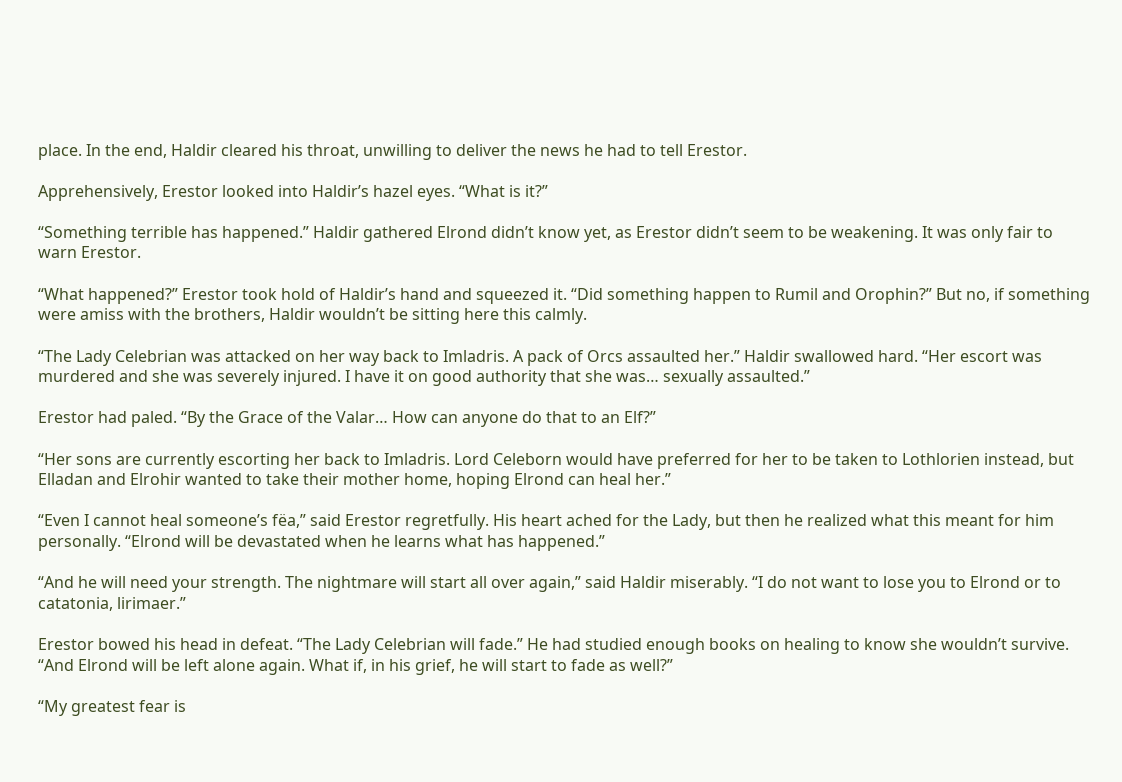place. In the end, Haldir cleared his throat, unwilling to deliver the news he had to tell Erestor.

Apprehensively, Erestor looked into Haldir’s hazel eyes. “What is it?”

“Something terrible has happened.” Haldir gathered Elrond didn’t know yet, as Erestor didn’t seem to be weakening. It was only fair to warn Erestor.

“What happened?” Erestor took hold of Haldir’s hand and squeezed it. “Did something happen to Rumil and Orophin?” But no, if something were amiss with the brothers, Haldir wouldn’t be sitting here this calmly.

“The Lady Celebrian was attacked on her way back to Imladris. A pack of Orcs assaulted her.” Haldir swallowed hard. “Her escort was murdered and she was severely injured. I have it on good authority that she was… sexually assaulted.”

Erestor had paled. “By the Grace of the Valar… How can anyone do that to an Elf?”

“Her sons are currently escorting her back to Imladris. Lord Celeborn would have preferred for her to be taken to Lothlorien instead, but Elladan and Elrohir wanted to take their mother home, hoping Elrond can heal her.”

“Even I cannot heal someone’s fëa,” said Erestor regretfully. His heart ached for the Lady, but then he realized what this meant for him personally. “Elrond will be devastated when he learns what has happened.”

“And he will need your strength. The nightmare will start all over again,” said Haldir miserably. “I do not want to lose you to Elrond or to catatonia, lirimaer.”

Erestor bowed his head in defeat. “The Lady Celebrian will fade.” He had studied enough books on healing to know she wouldn’t survive. “And Elrond will be left alone again. What if, in his grief, he will start to fade as well?”

“My greatest fear is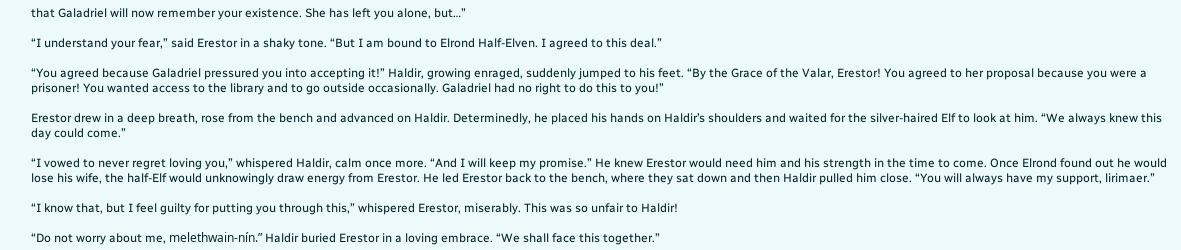that Galadriel will now remember your existence. She has left you alone, but…”

“I understand your fear,” said Erestor in a shaky tone. “But I am bound to Elrond Half-Elven. I agreed to this deal.”

“You agreed because Galadriel pressured you into accepting it!” Haldir, growing enraged, suddenly jumped to his feet. “By the Grace of the Valar, Erestor! You agreed to her proposal because you were a prisoner! You wanted access to the library and to go outside occasionally. Galadriel had no right to do this to you!”

Erestor drew in a deep breath, rose from the bench and advanced on Haldir. Determinedly, he placed his hands on Haldir’s shoulders and waited for the silver-haired Elf to look at him. “We always knew this day could come.”

“I vowed to never regret loving you,” whispered Haldir, calm once more. “And I will keep my promise.” He knew Erestor would need him and his strength in the time to come. Once Elrond found out he would lose his wife, the half-Elf would unknowingly draw energy from Erestor. He led Erestor back to the bench, where they sat down and then Haldir pulled him close. “You will always have my support, lirimaer.”

“I know that, but I feel guilty for putting you through this,” whispered Erestor, miserably. This was so unfair to Haldir!

“Do not worry about me, melethwain-nín.” Haldir buried Erestor in a loving embrace. “We shall face this together.”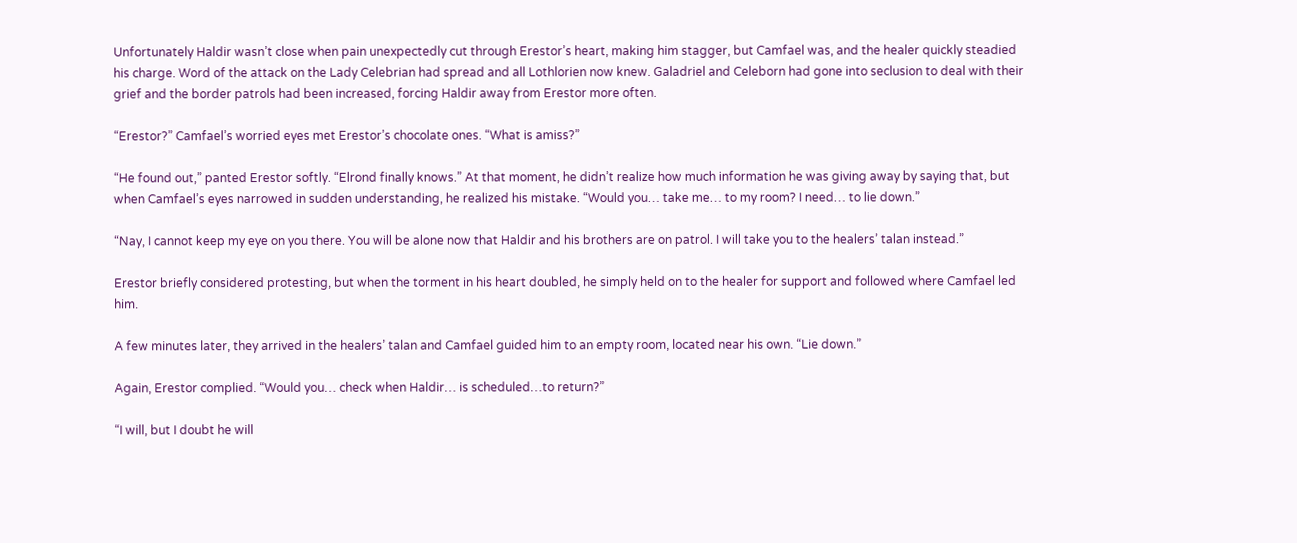Unfortunately Haldir wasn’t close when pain unexpectedly cut through Erestor’s heart, making him stagger, but Camfael was, and the healer quickly steadied his charge. Word of the attack on the Lady Celebrian had spread and all Lothlorien now knew. Galadriel and Celeborn had gone into seclusion to deal with their grief and the border patrols had been increased, forcing Haldir away from Erestor more often.

“Erestor?” Camfael’s worried eyes met Erestor’s chocolate ones. “What is amiss?”

“He found out,” panted Erestor softly. “Elrond finally knows.” At that moment, he didn’t realize how much information he was giving away by saying that, but when Camfael’s eyes narrowed in sudden understanding, he realized his mistake. “Would you… take me… to my room? I need… to lie down.”

“Nay, I cannot keep my eye on you there. You will be alone now that Haldir and his brothers are on patrol. I will take you to the healers’ talan instead.”

Erestor briefly considered protesting, but when the torment in his heart doubled, he simply held on to the healer for support and followed where Camfael led him.

A few minutes later, they arrived in the healers’ talan and Camfael guided him to an empty room, located near his own. “Lie down.”

Again, Erestor complied. “Would you… check when Haldir… is scheduled…to return?”

“I will, but I doubt he will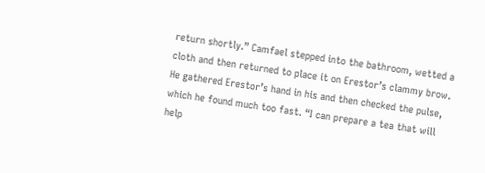return shortly.” Camfael stepped into the bathroom, wetted a cloth and then returned to place it on Erestor’s clammy brow. He gathered Erestor’s hand in his and then checked the pulse, which he found much too fast. “I can prepare a tea that will help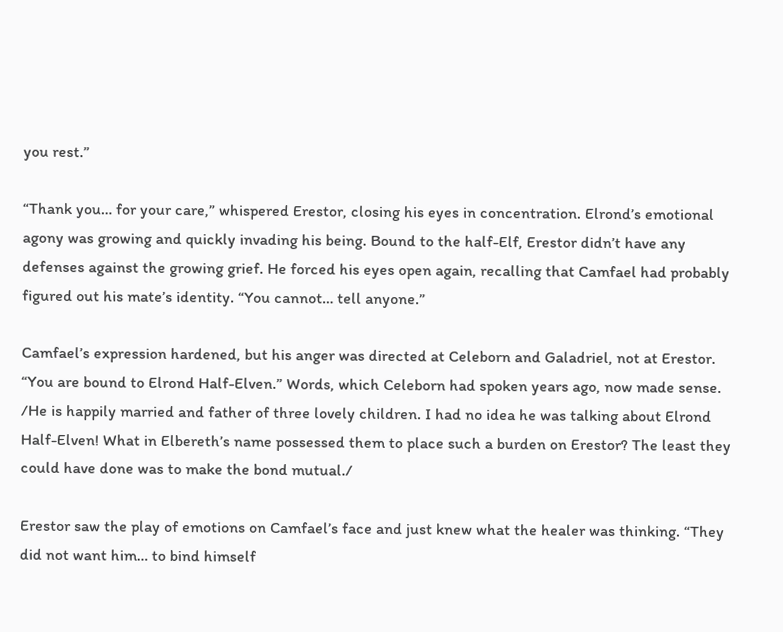you rest.”

“Thank you… for your care,” whispered Erestor, closing his eyes in concentration. Elrond’s emotional agony was growing and quickly invading his being. Bound to the half-Elf, Erestor didn’t have any defenses against the growing grief. He forced his eyes open again, recalling that Camfael had probably figured out his mate’s identity. “You cannot… tell anyone.”

Camfael’s expression hardened, but his anger was directed at Celeborn and Galadriel, not at Erestor. “You are bound to Elrond Half-Elven.” Words, which Celeborn had spoken years ago, now made sense. /He is happily married and father of three lovely children. I had no idea he was talking about Elrond Half-Elven! What in Elbereth’s name possessed them to place such a burden on Erestor? The least they could have done was to make the bond mutual./

Erestor saw the play of emotions on Camfael’s face and just knew what the healer was thinking. “They did not want him… to bind himself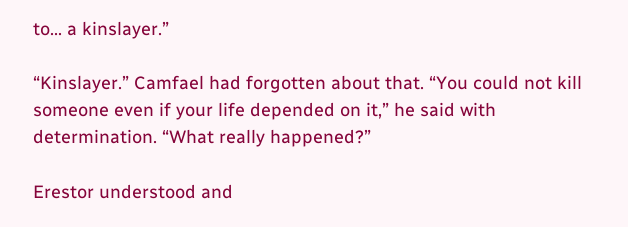to… a kinslayer.”

“Kinslayer.” Camfael had forgotten about that. “You could not kill someone even if your life depended on it,” he said with determination. “What really happened?”

Erestor understood and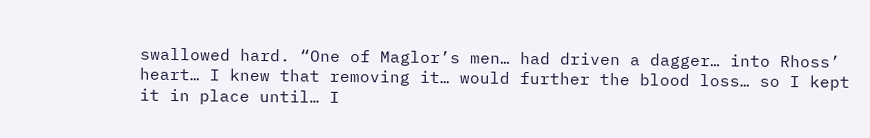swallowed hard. “One of Maglor’s men… had driven a dagger… into Rhoss’ heart… I knew that removing it… would further the blood loss… so I kept it in place until… I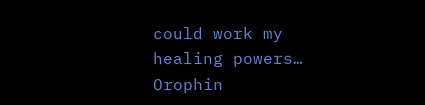could work my healing powers… Orophin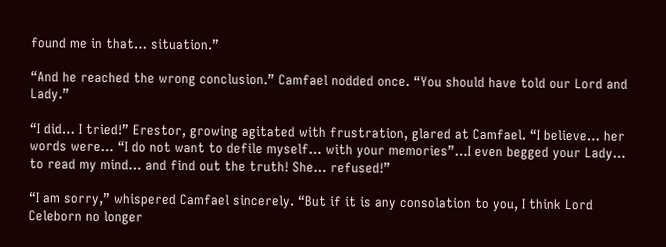found me in that… situation.”

“And he reached the wrong conclusion.” Camfael nodded once. “You should have told our Lord and Lady.”

“I did… I tried!” Erestor, growing agitated with frustration, glared at Camfael. “I believe… her words were… “I do not want to defile myself… with your memories”…I even begged your Lady… to read my mind… and find out the truth! She… refused!”

“I am sorry,” whispered Camfael sincerely. “But if it is any consolation to you, I think Lord Celeborn no longer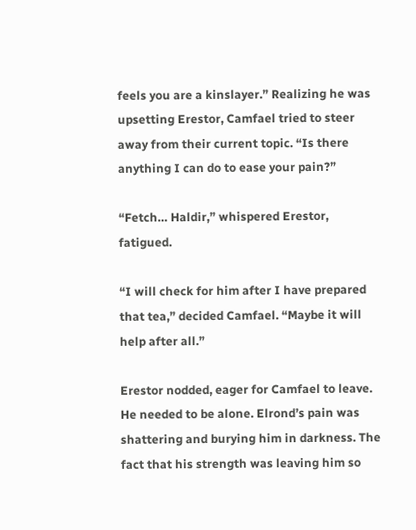feels you are a kinslayer.” Realizing he was upsetting Erestor, Camfael tried to steer away from their current topic. “Is there anything I can do to ease your pain?”

“Fetch… Haldir,” whispered Erestor, fatigued.

“I will check for him after I have prepared that tea,” decided Camfael. “Maybe it will help after all.”

Erestor nodded, eager for Camfael to leave. He needed to be alone. Elrond’s pain was shattering and burying him in darkness. The fact that his strength was leaving him so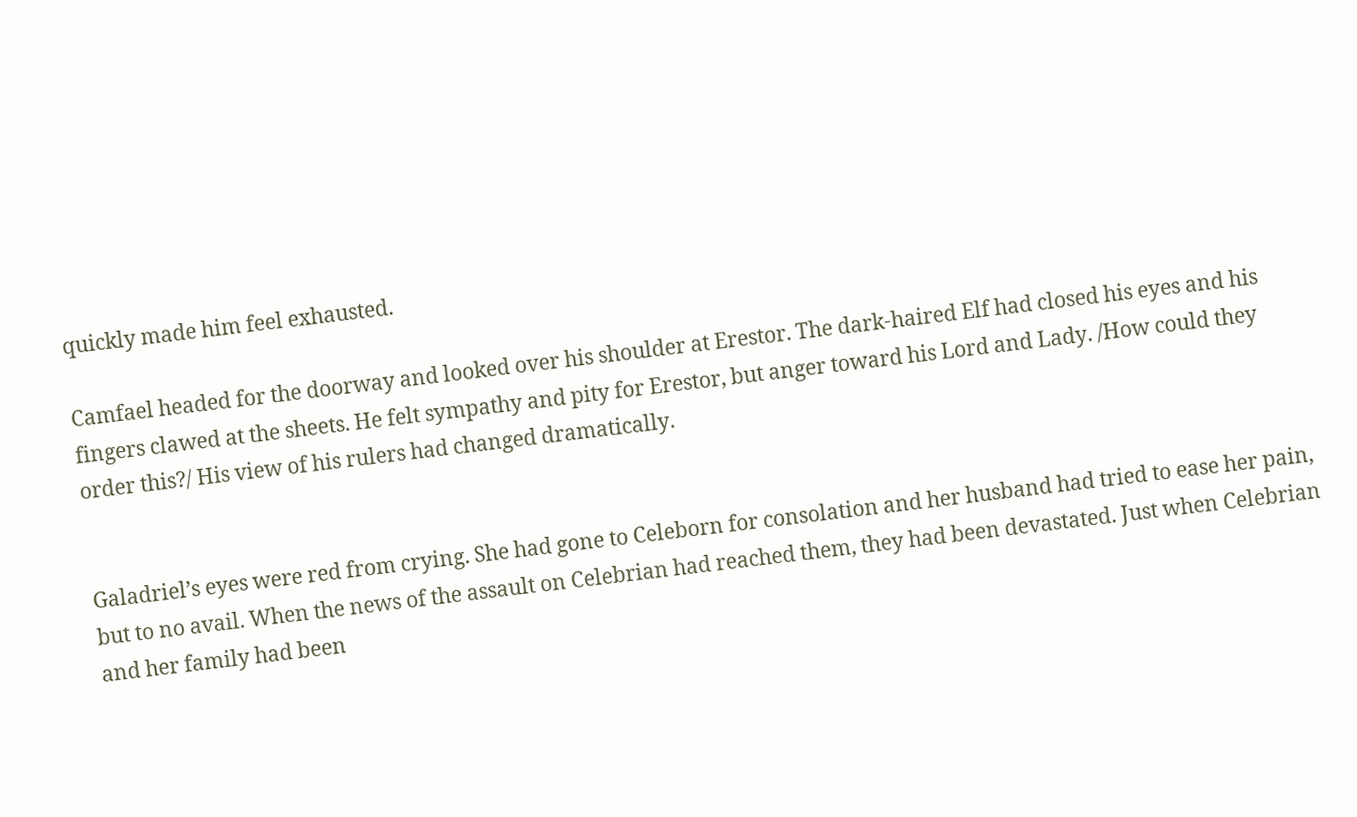quickly made him feel exhausted.

Camfael headed for the doorway and looked over his shoulder at Erestor. The dark-haired Elf had closed his eyes and his fingers clawed at the sheets. He felt sympathy and pity for Erestor, but anger toward his Lord and Lady. /How could they order this?/ His view of his rulers had changed dramatically.


Galadriel’s eyes were red from crying. She had gone to Celeborn for consolation and her husband had tried to ease her pain, but to no avail. When the news of the assault on Celebrian had reached them, they had been devastated. Just when Celebrian and her family had been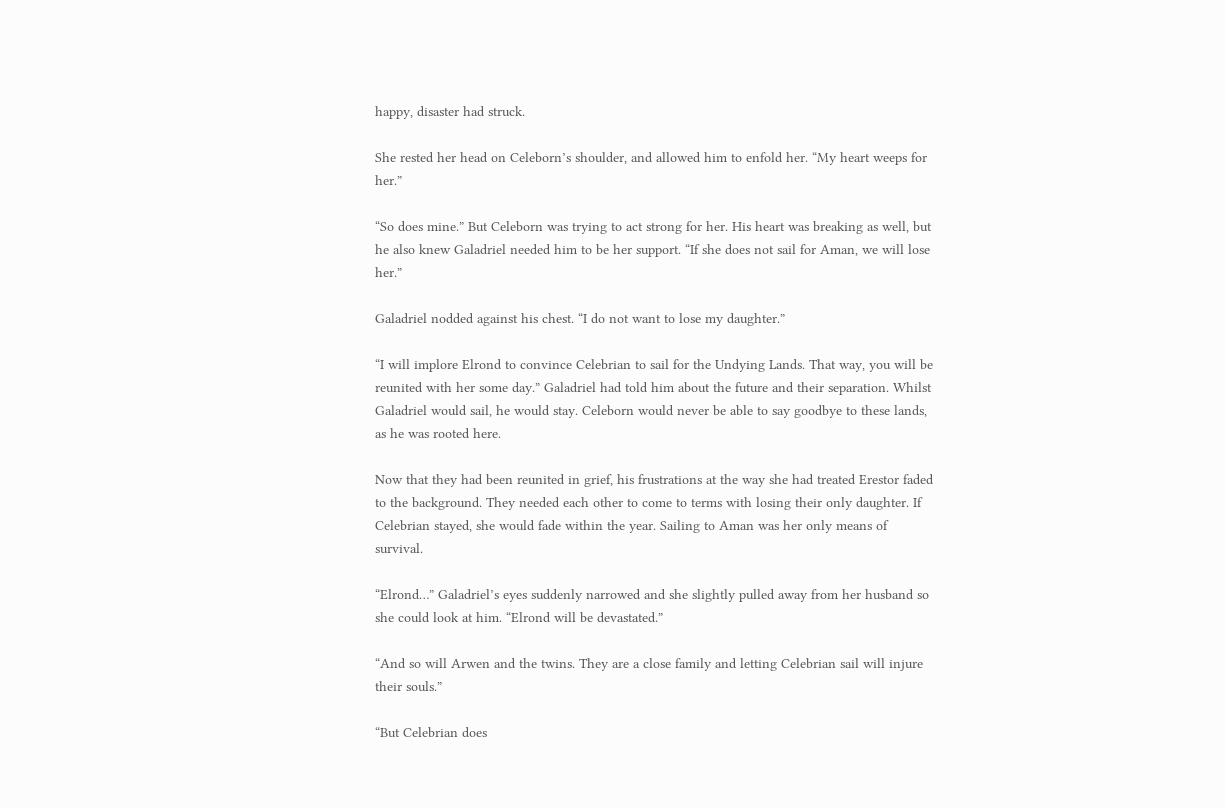happy, disaster had struck.

She rested her head on Celeborn’s shoulder, and allowed him to enfold her. “My heart weeps for her.”

“So does mine.” But Celeborn was trying to act strong for her. His heart was breaking as well, but he also knew Galadriel needed him to be her support. “If she does not sail for Aman, we will lose her.”

Galadriel nodded against his chest. “I do not want to lose my daughter.”

“I will implore Elrond to convince Celebrian to sail for the Undying Lands. That way, you will be reunited with her some day.” Galadriel had told him about the future and their separation. Whilst Galadriel would sail, he would stay. Celeborn would never be able to say goodbye to these lands, as he was rooted here.

Now that they had been reunited in grief, his frustrations at the way she had treated Erestor faded to the background. They needed each other to come to terms with losing their only daughter. If Celebrian stayed, she would fade within the year. Sailing to Aman was her only means of survival.

“Elrond…” Galadriel’s eyes suddenly narrowed and she slightly pulled away from her husband so she could look at him. “Elrond will be devastated.”

“And so will Arwen and the twins. They are a close family and letting Celebrian sail will injure their souls.”

“But Celebrian does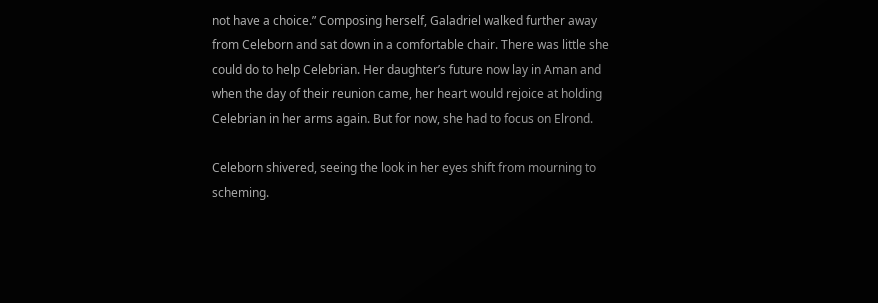not have a choice.” Composing herself, Galadriel walked further away from Celeborn and sat down in a comfortable chair. There was little she could do to help Celebrian. Her daughter’s future now lay in Aman and when the day of their reunion came, her heart would rejoice at holding Celebrian in her arms again. But for now, she had to focus on Elrond.

Celeborn shivered, seeing the look in her eyes shift from mourning to scheming.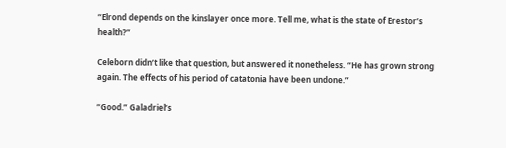“Elrond depends on the kinslayer once more. Tell me, what is the state of Erestor’s health?”

Celeborn didn’t like that question, but answered it nonetheless. “He has grown strong again. The effects of his period of catatonia have been undone.”

“Good.” Galadriel’s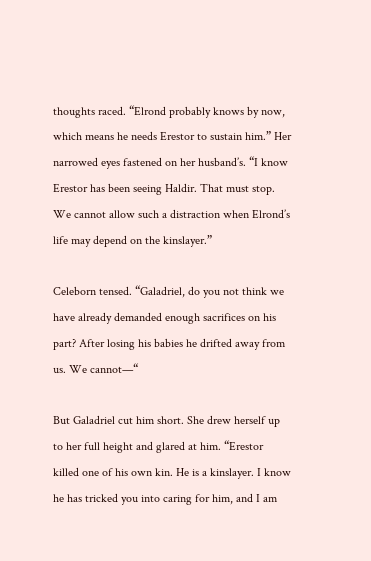thoughts raced. “Elrond probably knows by now, which means he needs Erestor to sustain him.” Her narrowed eyes fastened on her husband’s. “I know Erestor has been seeing Haldir. That must stop. We cannot allow such a distraction when Elrond’s life may depend on the kinslayer.”

Celeborn tensed. “Galadriel, do you not think we have already demanded enough sacrifices on his part? After losing his babies he drifted away from us. We cannot—“

But Galadriel cut him short. She drew herself up to her full height and glared at him. “Erestor killed one of his own kin. He is a kinslayer. I know he has tricked you into caring for him, and I am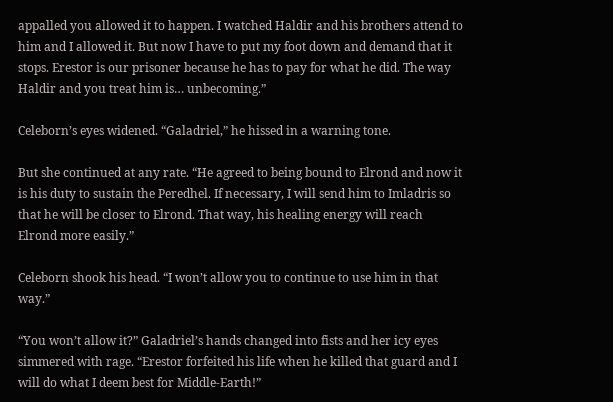appalled you allowed it to happen. I watched Haldir and his brothers attend to him and I allowed it. But now I have to put my foot down and demand that it stops. Erestor is our prisoner because he has to pay for what he did. The way Haldir and you treat him is… unbecoming.”

Celeborn’s eyes widened. “Galadriel,” he hissed in a warning tone.

But she continued at any rate. “He agreed to being bound to Elrond and now it is his duty to sustain the Peredhel. If necessary, I will send him to Imladris so that he will be closer to Elrond. That way, his healing energy will reach Elrond more easily.”

Celeborn shook his head. “I won’t allow you to continue to use him in that way.”

“You won’t allow it?” Galadriel’s hands changed into fists and her icy eyes simmered with rage. “Erestor forfeited his life when he killed that guard and I will do what I deem best for Middle-Earth!”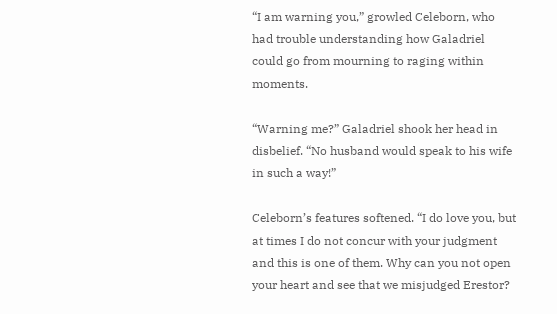“I am warning you,” growled Celeborn, who had trouble understanding how Galadriel could go from mourning to raging within moments.

“Warning me?” Galadriel shook her head in disbelief. “No husband would speak to his wife in such a way!”

Celeborn’s features softened. “I do love you, but at times I do not concur with your judgment and this is one of them. Why can you not open your heart and see that we misjudged Erestor?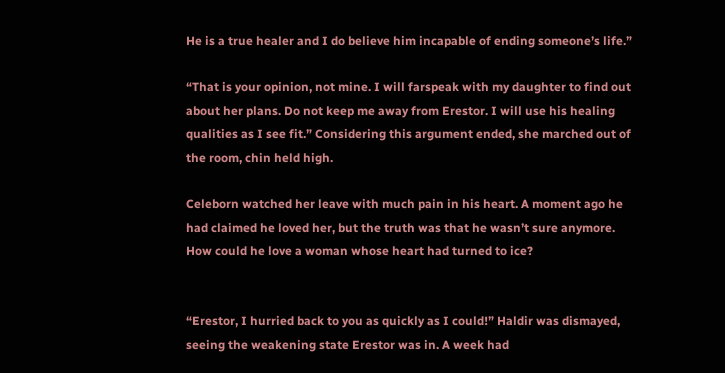He is a true healer and I do believe him incapable of ending someone’s life.”

“That is your opinion, not mine. I will farspeak with my daughter to find out about her plans. Do not keep me away from Erestor. I will use his healing qualities as I see fit.” Considering this argument ended, she marched out of the room, chin held high.

Celeborn watched her leave with much pain in his heart. A moment ago he had claimed he loved her, but the truth was that he wasn’t sure anymore. How could he love a woman whose heart had turned to ice?


“Erestor, I hurried back to you as quickly as I could!” Haldir was dismayed, seeing the weakening state Erestor was in. A week had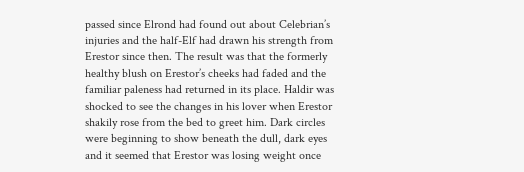passed since Elrond had found out about Celebrian’s injuries and the half-Elf had drawn his strength from Erestor since then. The result was that the formerly healthy blush on Erestor’s cheeks had faded and the familiar paleness had returned in its place. Haldir was shocked to see the changes in his lover when Erestor shakily rose from the bed to greet him. Dark circles were beginning to show beneath the dull, dark eyes and it seemed that Erestor was losing weight once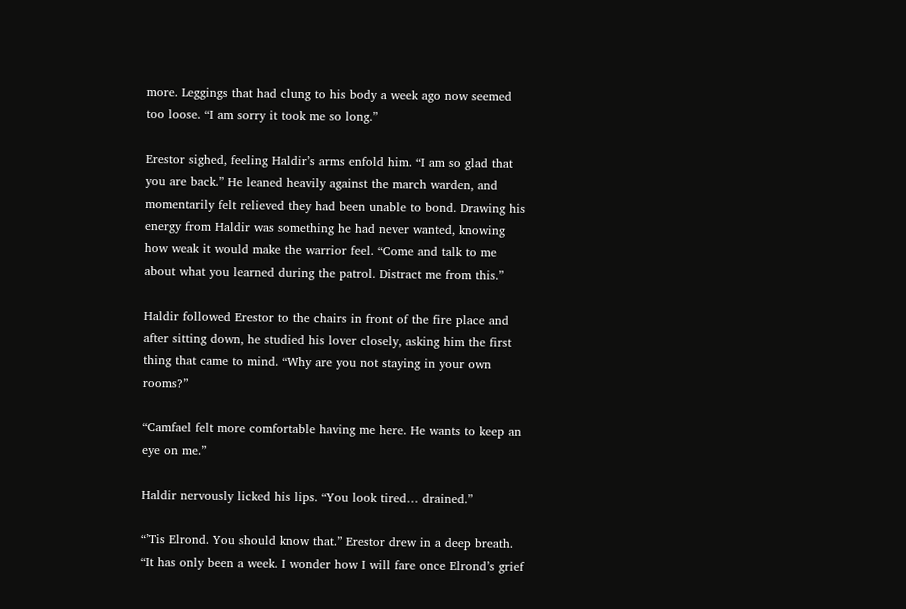more. Leggings that had clung to his body a week ago now seemed too loose. “I am sorry it took me so long.”

Erestor sighed, feeling Haldir’s arms enfold him. “I am so glad that you are back.” He leaned heavily against the march warden, and momentarily felt relieved they had been unable to bond. Drawing his energy from Haldir was something he had never wanted, knowing how weak it would make the warrior feel. “Come and talk to me about what you learned during the patrol. Distract me from this.”

Haldir followed Erestor to the chairs in front of the fire place and after sitting down, he studied his lover closely, asking him the first thing that came to mind. “Why are you not staying in your own rooms?”

“Camfael felt more comfortable having me here. He wants to keep an eye on me.”

Haldir nervously licked his lips. “You look tired… drained.”

“’Tis Elrond. You should know that.” Erestor drew in a deep breath. “It has only been a week. I wonder how I will fare once Elrond’s grief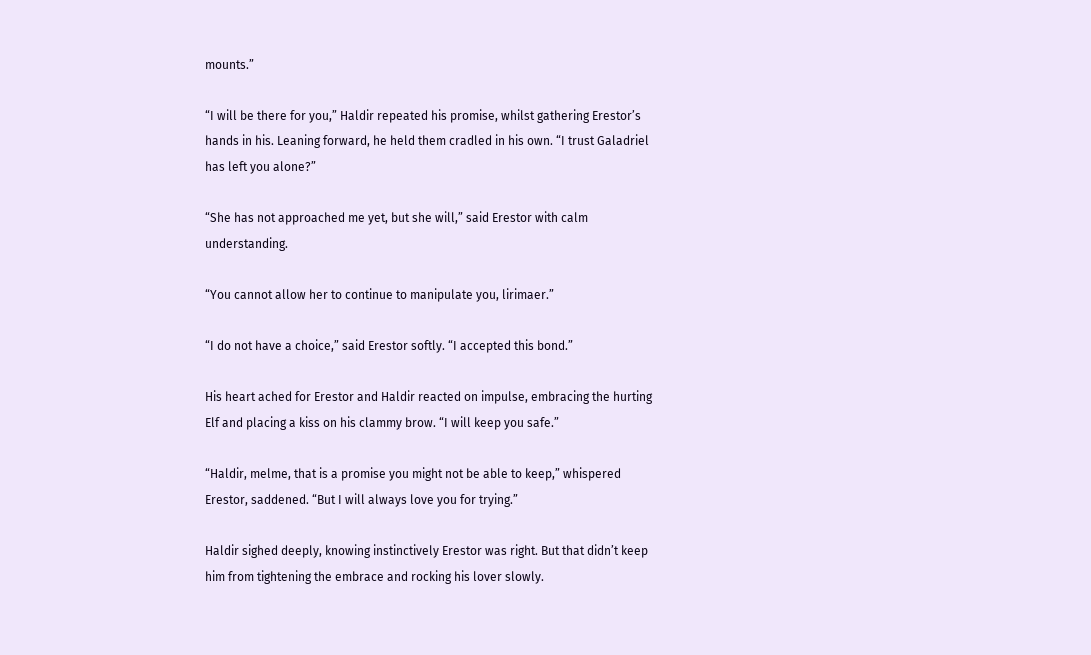mounts.”

“I will be there for you,” Haldir repeated his promise, whilst gathering Erestor’s hands in his. Leaning forward, he held them cradled in his own. “I trust Galadriel has left you alone?”

“She has not approached me yet, but she will,” said Erestor with calm understanding.

“You cannot allow her to continue to manipulate you, lirimaer.”

“I do not have a choice,” said Erestor softly. “I accepted this bond.”

His heart ached for Erestor and Haldir reacted on impulse, embracing the hurting Elf and placing a kiss on his clammy brow. “I will keep you safe.”

“Haldir, melme, that is a promise you might not be able to keep,” whispered Erestor, saddened. “But I will always love you for trying.”

Haldir sighed deeply, knowing instinctively Erestor was right. But that didn’t keep him from tightening the embrace and rocking his lover slowly.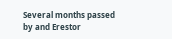Several months passed by and Erestor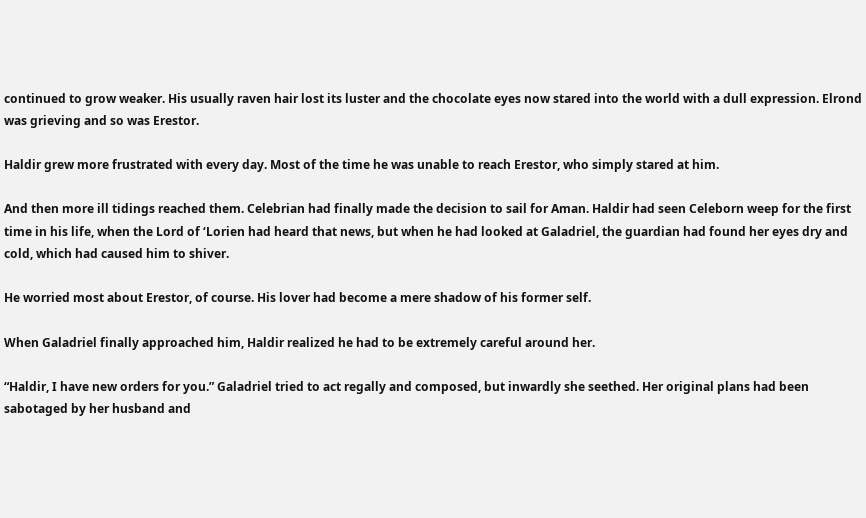continued to grow weaker. His usually raven hair lost its luster and the chocolate eyes now stared into the world with a dull expression. Elrond was grieving and so was Erestor.

Haldir grew more frustrated with every day. Most of the time he was unable to reach Erestor, who simply stared at him.

And then more ill tidings reached them. Celebrian had finally made the decision to sail for Aman. Haldir had seen Celeborn weep for the first time in his life, when the Lord of ‘Lorien had heard that news, but when he had looked at Galadriel, the guardian had found her eyes dry and cold, which had caused him to shiver.

He worried most about Erestor, of course. His lover had become a mere shadow of his former self.

When Galadriel finally approached him, Haldir realized he had to be extremely careful around her.

“Haldir, I have new orders for you.” Galadriel tried to act regally and composed, but inwardly she seethed. Her original plans had been sabotaged by her husband and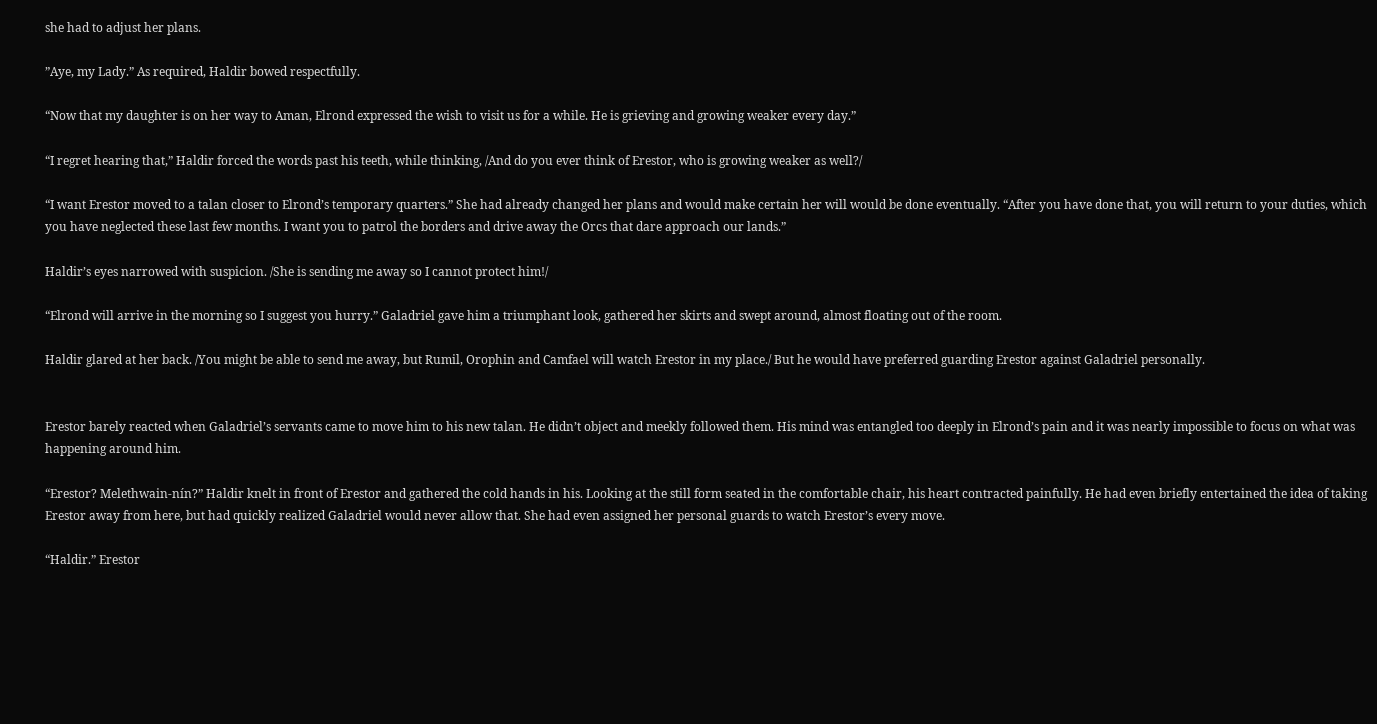she had to adjust her plans.

”Aye, my Lady.” As required, Haldir bowed respectfully.

“Now that my daughter is on her way to Aman, Elrond expressed the wish to visit us for a while. He is grieving and growing weaker every day.”

“I regret hearing that,” Haldir forced the words past his teeth, while thinking, /And do you ever think of Erestor, who is growing weaker as well?/

“I want Erestor moved to a talan closer to Elrond’s temporary quarters.” She had already changed her plans and would make certain her will would be done eventually. “After you have done that, you will return to your duties, which you have neglected these last few months. I want you to patrol the borders and drive away the Orcs that dare approach our lands.”

Haldir’s eyes narrowed with suspicion. /She is sending me away so I cannot protect him!/

“Elrond will arrive in the morning so I suggest you hurry.” Galadriel gave him a triumphant look, gathered her skirts and swept around, almost floating out of the room.

Haldir glared at her back. /You might be able to send me away, but Rumil, Orophin and Camfael will watch Erestor in my place./ But he would have preferred guarding Erestor against Galadriel personally.


Erestor barely reacted when Galadriel’s servants came to move him to his new talan. He didn’t object and meekly followed them. His mind was entangled too deeply in Elrond’s pain and it was nearly impossible to focus on what was happening around him.

“Erestor? Melethwain-nín?” Haldir knelt in front of Erestor and gathered the cold hands in his. Looking at the still form seated in the comfortable chair, his heart contracted painfully. He had even briefly entertained the idea of taking Erestor away from here, but had quickly realized Galadriel would never allow that. She had even assigned her personal guards to watch Erestor’s every move.

“Haldir.” Erestor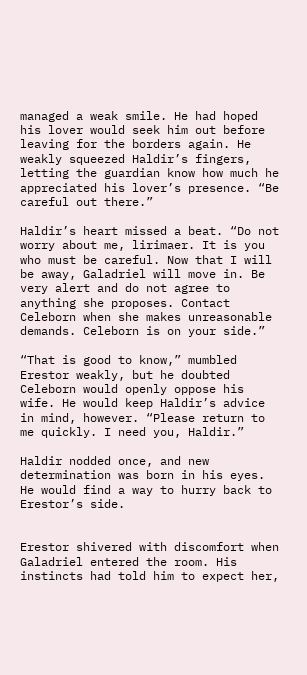managed a weak smile. He had hoped his lover would seek him out before leaving for the borders again. He weakly squeezed Haldir’s fingers, letting the guardian know how much he appreciated his lover’s presence. “Be careful out there.”

Haldir’s heart missed a beat. “Do not worry about me, lirimaer. It is you who must be careful. Now that I will be away, Galadriel will move in. Be very alert and do not agree to anything she proposes. Contact Celeborn when she makes unreasonable demands. Celeborn is on your side.”

“That is good to know,” mumbled Erestor weakly, but he doubted Celeborn would openly oppose his wife. He would keep Haldir’s advice in mind, however. “Please return to me quickly. I need you, Haldir.”

Haldir nodded once, and new determination was born in his eyes. He would find a way to hurry back to Erestor’s side.


Erestor shivered with discomfort when Galadriel entered the room. His instincts had told him to expect her,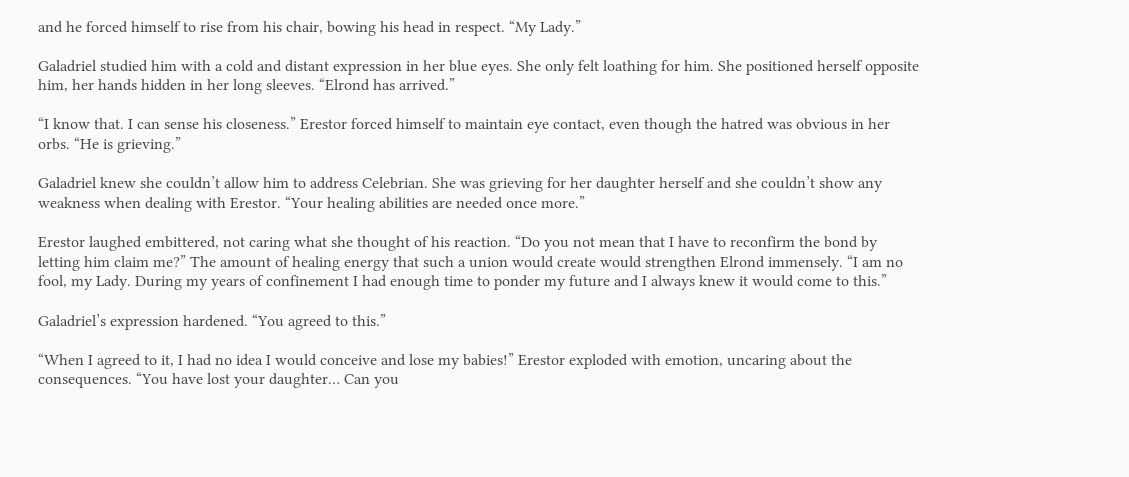and he forced himself to rise from his chair, bowing his head in respect. “My Lady.”

Galadriel studied him with a cold and distant expression in her blue eyes. She only felt loathing for him. She positioned herself opposite him, her hands hidden in her long sleeves. “Elrond has arrived.”

“I know that. I can sense his closeness.” Erestor forced himself to maintain eye contact, even though the hatred was obvious in her orbs. “He is grieving.”

Galadriel knew she couldn’t allow him to address Celebrian. She was grieving for her daughter herself and she couldn’t show any weakness when dealing with Erestor. “Your healing abilities are needed once more.”

Erestor laughed embittered, not caring what she thought of his reaction. “Do you not mean that I have to reconfirm the bond by letting him claim me?” The amount of healing energy that such a union would create would strengthen Elrond immensely. “I am no fool, my Lady. During my years of confinement I had enough time to ponder my future and I always knew it would come to this.”

Galadriel’s expression hardened. “You agreed to this.”

“When I agreed to it, I had no idea I would conceive and lose my babies!” Erestor exploded with emotion, uncaring about the consequences. “You have lost your daughter… Can you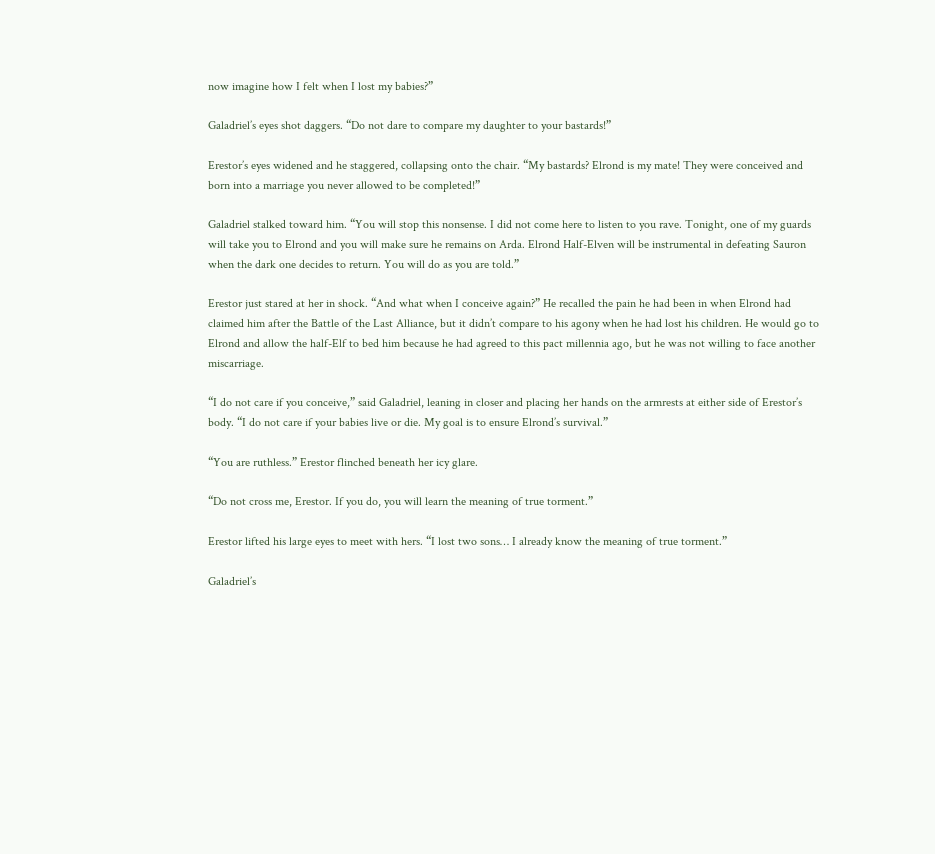now imagine how I felt when I lost my babies?”

Galadriel’s eyes shot daggers. “Do not dare to compare my daughter to your bastards!”

Erestor’s eyes widened and he staggered, collapsing onto the chair. “My bastards? Elrond is my mate! They were conceived and born into a marriage you never allowed to be completed!”

Galadriel stalked toward him. “You will stop this nonsense. I did not come here to listen to you rave. Tonight, one of my guards will take you to Elrond and you will make sure he remains on Arda. Elrond Half-Elven will be instrumental in defeating Sauron when the dark one decides to return. You will do as you are told.”

Erestor just stared at her in shock. “And what when I conceive again?” He recalled the pain he had been in when Elrond had claimed him after the Battle of the Last Alliance, but it didn’t compare to his agony when he had lost his children. He would go to Elrond and allow the half-Elf to bed him because he had agreed to this pact millennia ago, but he was not willing to face another miscarriage.

“I do not care if you conceive,” said Galadriel, leaning in closer and placing her hands on the armrests at either side of Erestor’s body. “I do not care if your babies live or die. My goal is to ensure Elrond’s survival.”

“You are ruthless.” Erestor flinched beneath her icy glare.

“Do not cross me, Erestor. If you do, you will learn the meaning of true torment.”

Erestor lifted his large eyes to meet with hers. “I lost two sons… I already know the meaning of true torment.”

Galadriel’s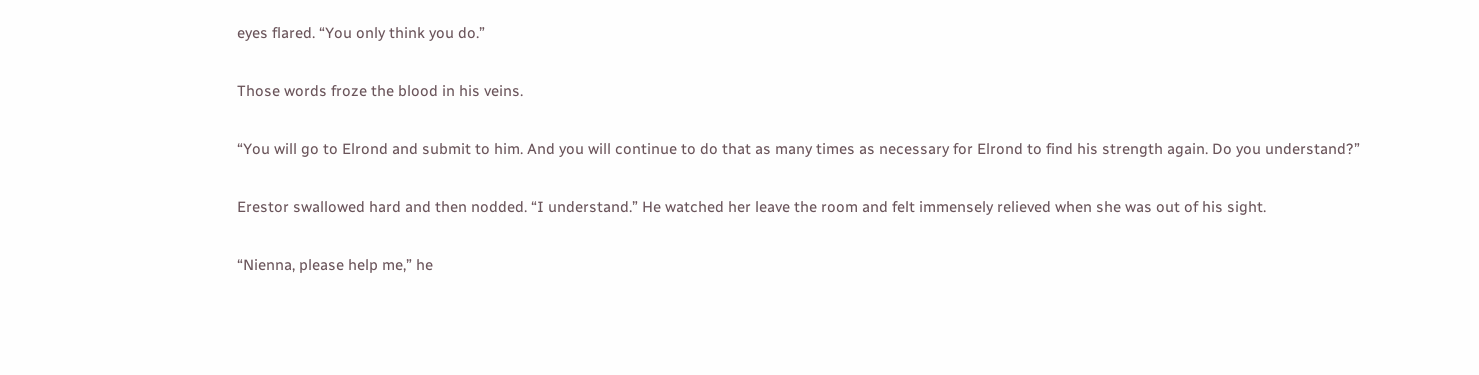eyes flared. “You only think you do.”

Those words froze the blood in his veins.

“You will go to Elrond and submit to him. And you will continue to do that as many times as necessary for Elrond to find his strength again. Do you understand?”

Erestor swallowed hard and then nodded. “I understand.” He watched her leave the room and felt immensely relieved when she was out of his sight.

“Nienna, please help me,” he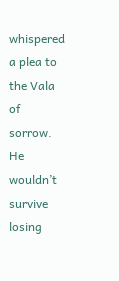whispered a plea to the Vala of sorrow. He wouldn’t survive losing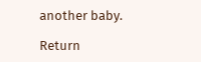another baby.

Return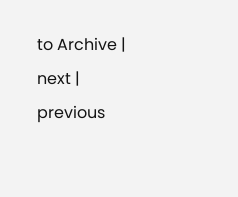to Archive | next | previous